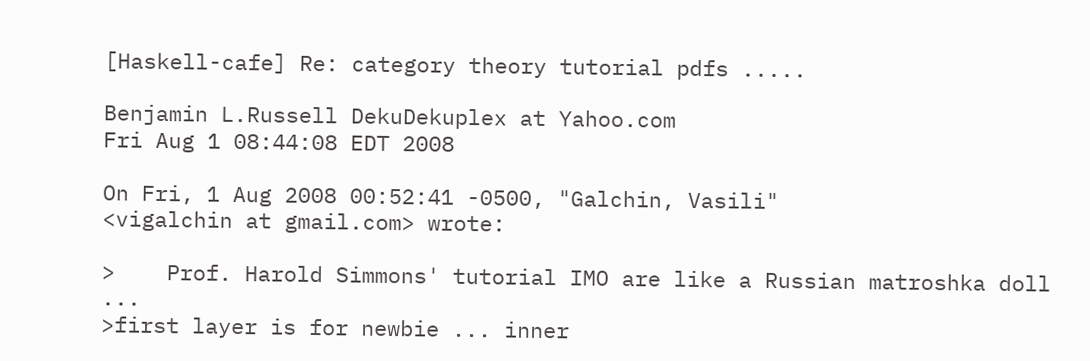[Haskell-cafe] Re: category theory tutorial pdfs .....

Benjamin L.Russell DekuDekuplex at Yahoo.com
Fri Aug 1 08:44:08 EDT 2008

On Fri, 1 Aug 2008 00:52:41 -0500, "Galchin, Vasili"
<vigalchin at gmail.com> wrote:

>    Prof. Harold Simmons' tutorial IMO are like a Russian matroshka doll ...
>first layer is for newbie ... inner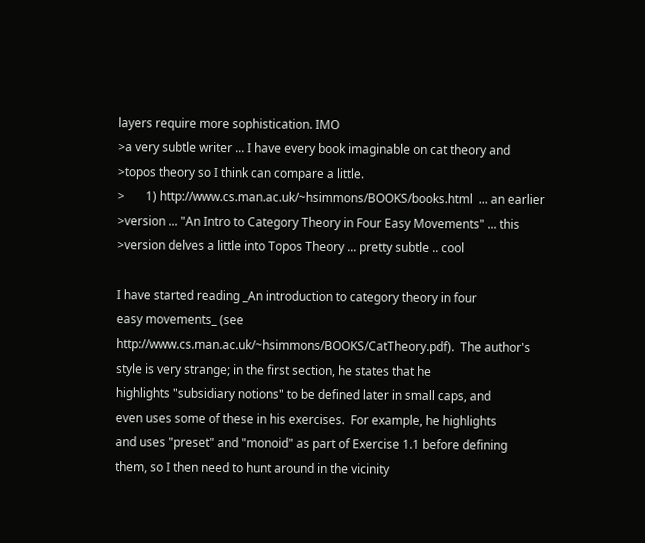layers require more sophistication. IMO
>a very subtle writer ... I have every book imaginable on cat theory and
>topos theory so I think can compare a little.
>       1) http://www.cs.man.ac.uk/~hsimmons/BOOKS/books.html  ... an earlier
>version ... "An Intro to Category Theory in Four Easy Movements" ... this
>version delves a little into Topos Theory ... pretty subtle .. cool

I have started reading _An introduction to category theory in four
easy movements_ (see
http://www.cs.man.ac.uk/~hsimmons/BOOKS/CatTheory.pdf).  The author's
style is very strange; in the first section, he states that he
highlights "subsidiary notions" to be defined later in small caps, and
even uses some of these in his exercises.  For example, he highlights
and uses "preset" and "monoid" as part of Exercise 1.1 before defining
them, so I then need to hunt around in the vicinity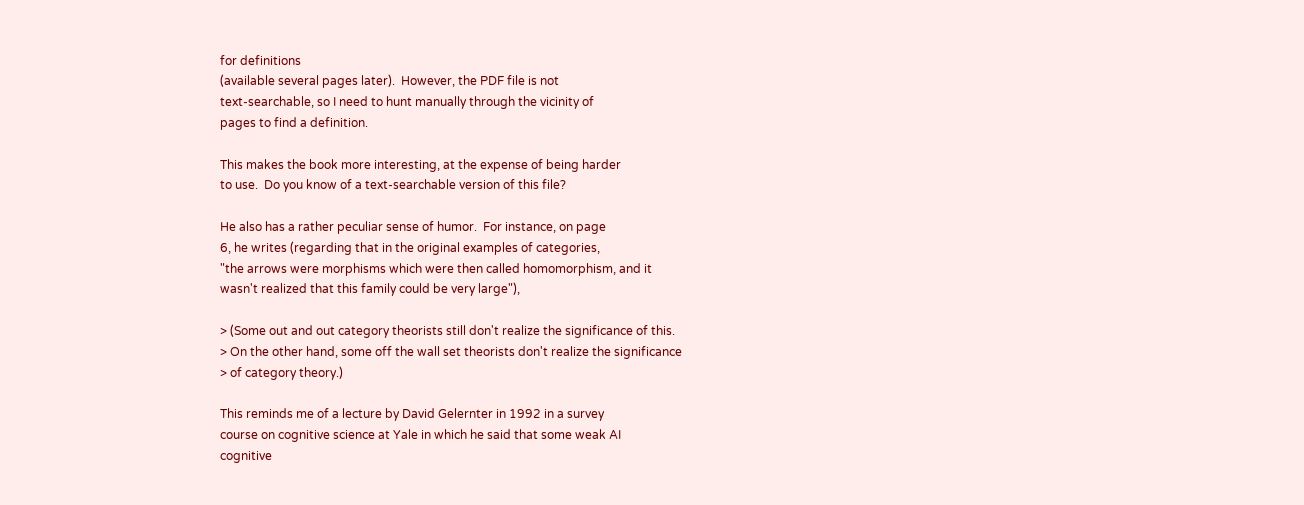for definitions
(available several pages later).  However, the PDF file is not
text-searchable, so I need to hunt manually through the vicinity of
pages to find a definition.

This makes the book more interesting, at the expense of being harder
to use.  Do you know of a text-searchable version of this file?

He also has a rather peculiar sense of humor.  For instance, on page
6, he writes (regarding that in the original examples of categories,
"the arrows were morphisms which were then called homomorphism, and it
wasn't realized that this family could be very large"),

> (Some out and out category theorists still don't realize the significance of this.
> On the other hand, some off the wall set theorists don't realize the significance
> of category theory.)

This reminds me of a lecture by David Gelernter in 1992 in a survey
course on cognitive science at Yale in which he said that some weak AI
cognitive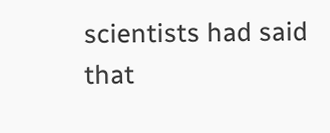scientists had said that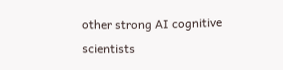other strong AI cognitive
scientists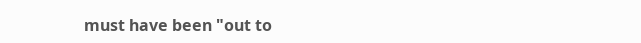must have been "out to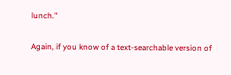lunch."

Again, if you know of a text-searchable version of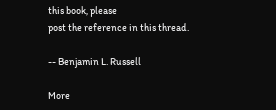this book, please
post the reference in this thread.

-- Benjamin L. Russell

More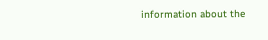information about the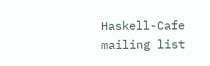Haskell-Cafe mailing list